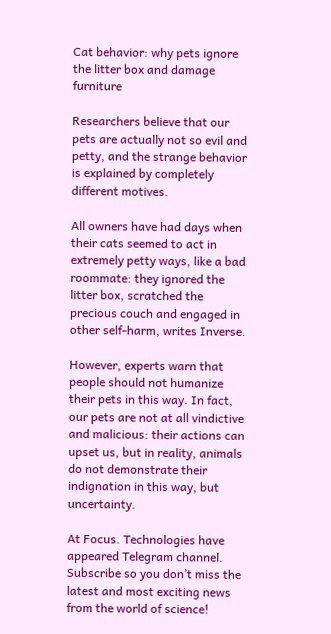Cat behavior: why pets ignore the litter box and damage furniture

Researchers believe that our pets are actually not so evil and petty, and the strange behavior is explained by completely different motives.

All owners have had days when their cats seemed to act in extremely petty ways, like a bad roommate: they ignored the litter box, scratched the precious couch and engaged in other self-harm, writes Inverse.

However, experts warn that people should not humanize their pets in this way. In fact, our pets are not at all vindictive and malicious: their actions can upset us, but in reality, animals do not demonstrate their indignation in this way, but uncertainty.

At Focus. Technologies have appeared Telegram channel. Subscribe so you don’t miss the latest and most exciting news from the world of science!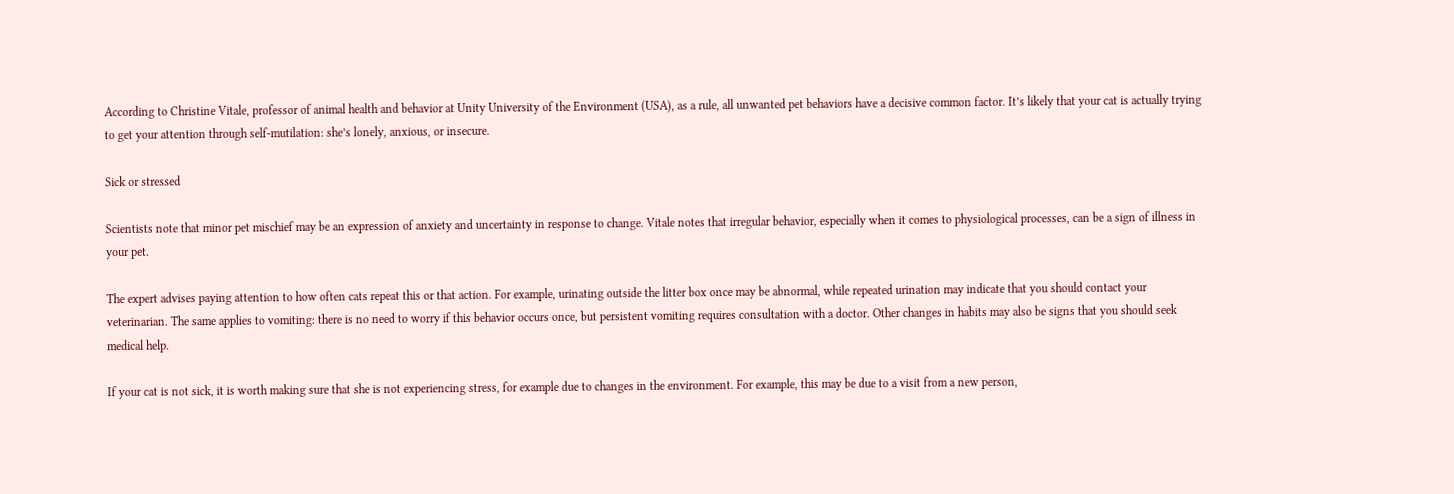According to Christine Vitale, professor of animal health and behavior at Unity University of the Environment (USA), as a rule, all unwanted pet behaviors have a decisive common factor. It’s likely that your cat is actually trying to get your attention through self-mutilation: she’s lonely, anxious, or insecure.

Sick or stressed

Scientists note that minor pet mischief may be an expression of anxiety and uncertainty in response to change. Vitale notes that irregular behavior, especially when it comes to physiological processes, can be a sign of illness in your pet.

The expert advises paying attention to how often cats repeat this or that action. For example, urinating outside the litter box once may be abnormal, while repeated urination may indicate that you should contact your veterinarian. The same applies to vomiting: there is no need to worry if this behavior occurs once, but persistent vomiting requires consultation with a doctor. Other changes in habits may also be signs that you should seek medical help.

If your cat is not sick, it is worth making sure that she is not experiencing stress, for example due to changes in the environment. For example, this may be due to a visit from a new person,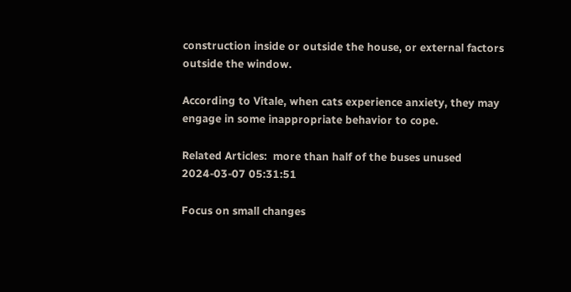construction inside or outside the house, or external factors outside the window.

According to Vitale, when cats experience anxiety, they may engage in some inappropriate behavior to cope.

Related Articles:  more than half of the buses unused 2024-03-07 05:31:51

Focus on small changes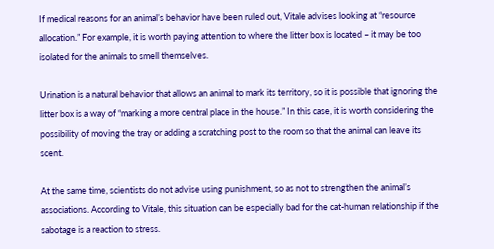If medical reasons for an animal’s behavior have been ruled out, Vitale advises looking at “resource allocation.” For example, it is worth paying attention to where the litter box is located – it may be too isolated for the animals to smell themselves.

Urination is a natural behavior that allows an animal to mark its territory, so it is possible that ignoring the litter box is a way of “marking a more central place in the house.” In this case, it is worth considering the possibility of moving the tray or adding a scratching post to the room so that the animal can leave its scent.

At the same time, scientists do not advise using punishment, so as not to strengthen the animal’s associations. According to Vitale, this situation can be especially bad for the cat-human relationship if the sabotage is a reaction to stress.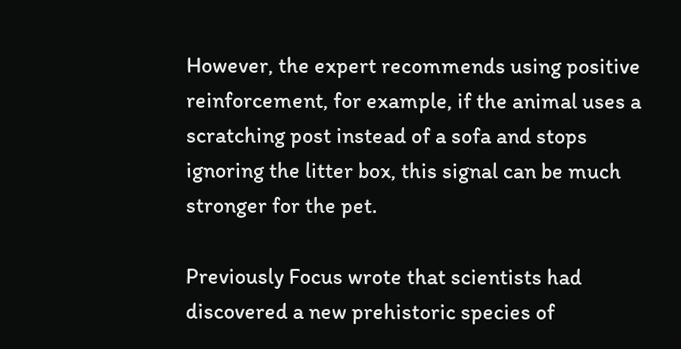However, the expert recommends using positive reinforcement, for example, if the animal uses a scratching post instead of a sofa and stops ignoring the litter box, this signal can be much stronger for the pet.

Previously Focus wrote that scientists had discovered a new prehistoric species of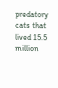predatory cats that lived 15.5 million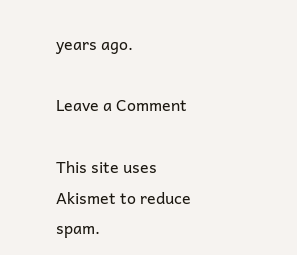years ago.

Leave a Comment

This site uses Akismet to reduce spam.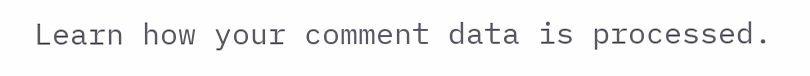Learn how your comment data is processed.